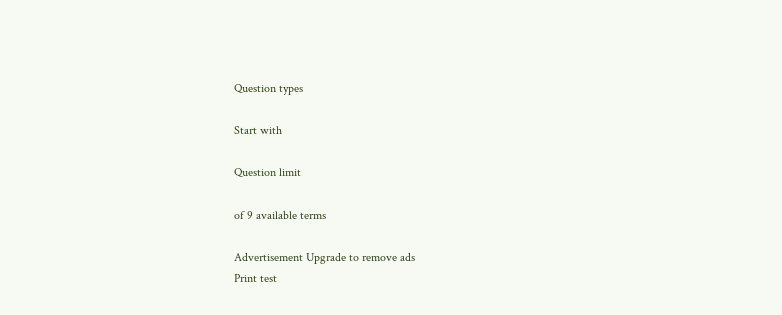Question types

Start with

Question limit

of 9 available terms

Advertisement Upgrade to remove ads
Print test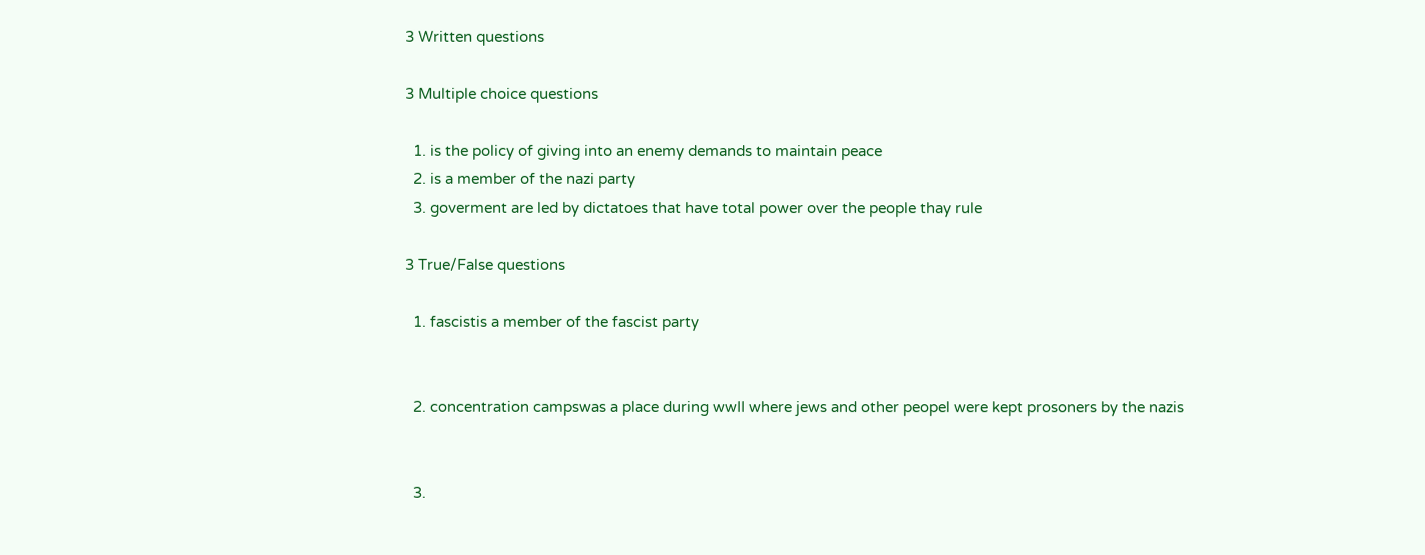3 Written questions

3 Multiple choice questions

  1. is the policy of giving into an enemy demands to maintain peace
  2. is a member of the nazi party
  3. goverment are led by dictatoes that have total power over the people thay rule

3 True/False questions

  1. fascistis a member of the fascist party


  2. concentration campswas a place during wwII where jews and other peopel were kept prosoners by the nazis


  3.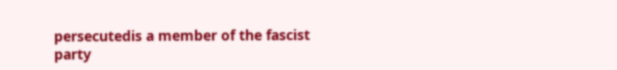persecutedis a member of the fascist party